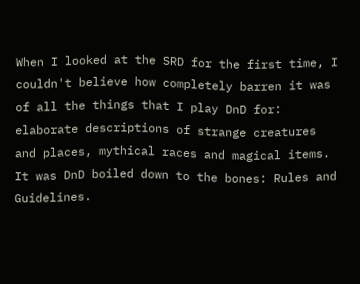When I looked at the SRD for the first time, I couldn't believe how completely barren it was of all the things that I play DnD for: elaborate descriptions of strange creatures and places, mythical races and magical items. It was DnD boiled down to the bones: Rules and Guidelines.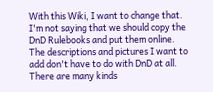With this Wiki, I want to change that. I'm not saying that we should copy the DnD Rulebooks and put them online. The descriptions and pictures I want to add don't have to do with DnD at all. There are many kinds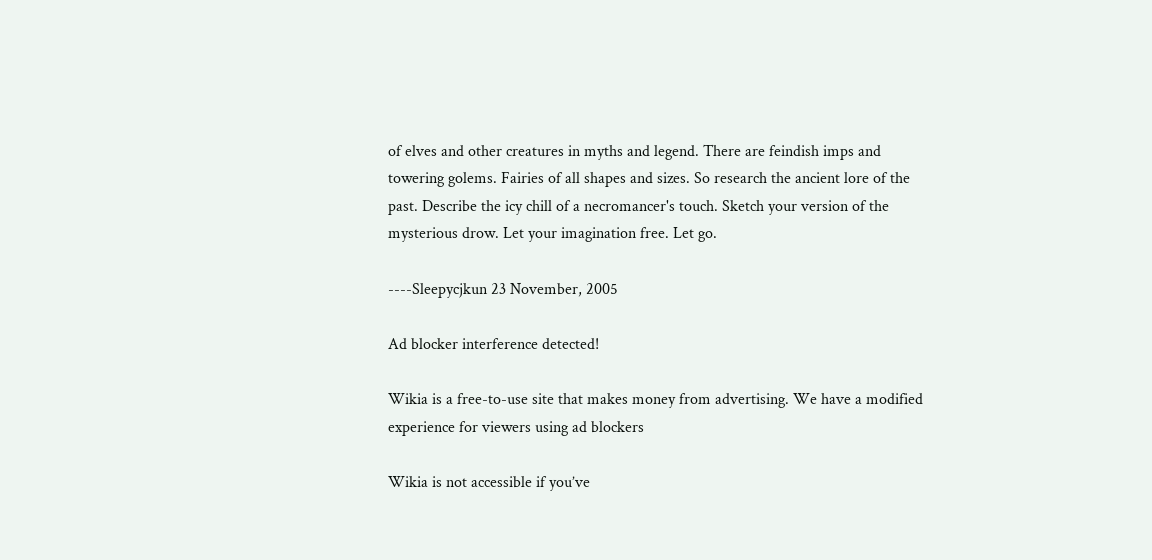of elves and other creatures in myths and legend. There are feindish imps and towering golems. Fairies of all shapes and sizes. So research the ancient lore of the past. Describe the icy chill of a necromancer's touch. Sketch your version of the mysterious drow. Let your imagination free. Let go.

----Sleepycjkun 23 November, 2005

Ad blocker interference detected!

Wikia is a free-to-use site that makes money from advertising. We have a modified experience for viewers using ad blockers

Wikia is not accessible if you’ve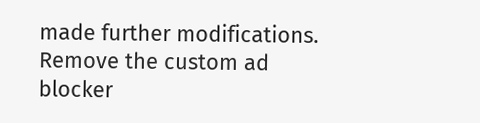made further modifications. Remove the custom ad blocker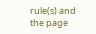rule(s) and the page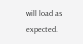will load as expected.